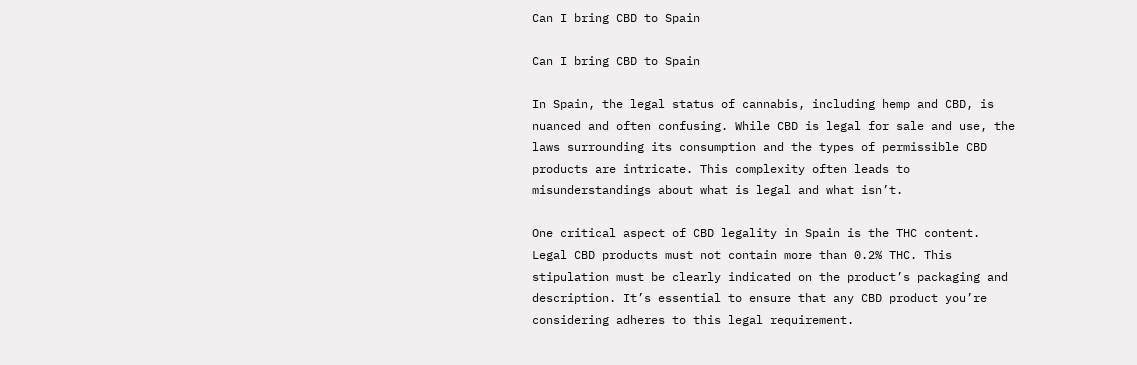Can I bring CBD to Spain

Can I bring CBD to Spain

In Spain, the legal status of cannabis, including hemp and CBD, is nuanced and often confusing. While CBD is legal for sale and use, the laws surrounding its consumption and the types of permissible CBD products are intricate. This complexity often leads to misunderstandings about what is legal and what isn’t.

One critical aspect of CBD legality in Spain is the THC content. Legal CBD products must not contain more than 0.2% THC. This stipulation must be clearly indicated on the product’s packaging and description. It’s essential to ensure that any CBD product you’re considering adheres to this legal requirement.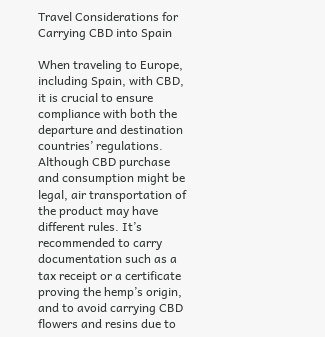Travel Considerations for Carrying CBD into Spain

When traveling to Europe, including Spain, with CBD, it is crucial to ensure compliance with both the departure and destination countries’ regulations. Although CBD purchase and consumption might be legal, air transportation of the product may have different rules. It’s recommended to carry documentation such as a tax receipt or a certificate proving the hemp’s origin, and to avoid carrying CBD flowers and resins due to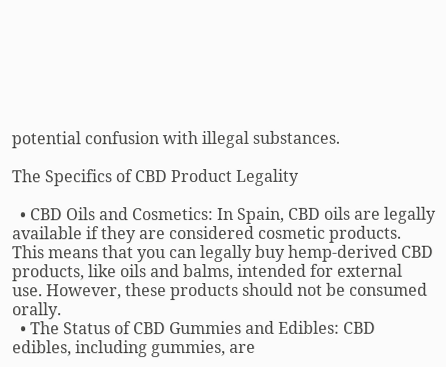potential confusion with illegal substances.

The Specifics of CBD Product Legality

  • CBD Oils and Cosmetics: In Spain, CBD oils are legally available if they are considered cosmetic products. This means that you can legally buy hemp-derived CBD products, like oils and balms, intended for external use. However, these products should not be consumed orally.
  • The Status of CBD Gummies and Edibles: CBD edibles, including gummies, are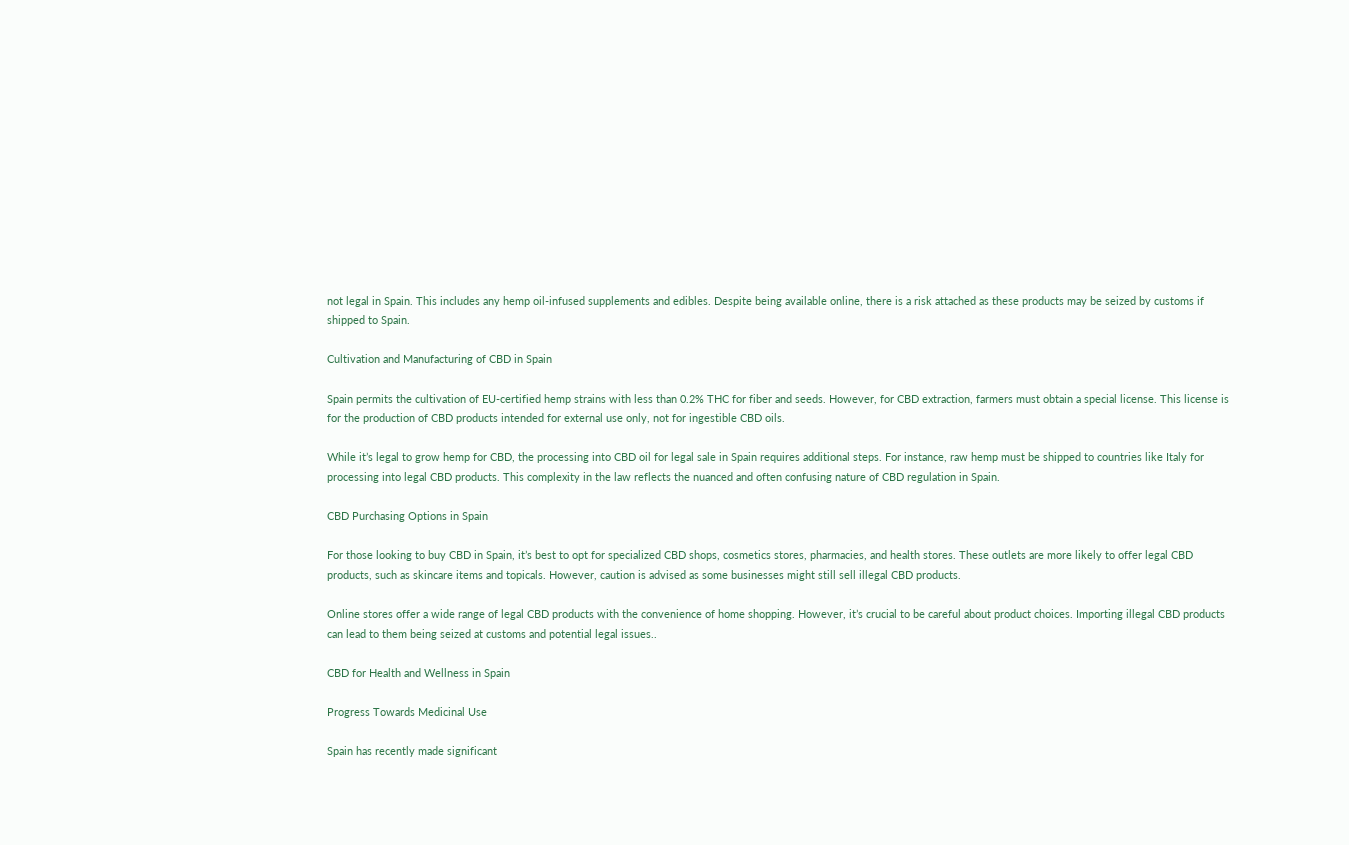not legal in Spain. This includes any hemp oil-infused supplements and edibles. Despite being available online, there is a risk attached as these products may be seized by customs if shipped to Spain.

Cultivation and Manufacturing of CBD in Spain

Spain permits the cultivation of EU-certified hemp strains with less than 0.2% THC for fiber and seeds. However, for CBD extraction, farmers must obtain a special license. This license is for the production of CBD products intended for external use only, not for ingestible CBD oils.

While it’s legal to grow hemp for CBD, the processing into CBD oil for legal sale in Spain requires additional steps. For instance, raw hemp must be shipped to countries like Italy for processing into legal CBD products. This complexity in the law reflects the nuanced and often confusing nature of CBD regulation in Spain.

CBD Purchasing Options in Spain

For those looking to buy CBD in Spain, it’s best to opt for specialized CBD shops, cosmetics stores, pharmacies, and health stores. These outlets are more likely to offer legal CBD products, such as skincare items and topicals. However, caution is advised as some businesses might still sell illegal CBD products.

Online stores offer a wide range of legal CBD products with the convenience of home shopping. However, it’s crucial to be careful about product choices. Importing illegal CBD products can lead to them being seized at customs and potential legal issues..

CBD for Health and Wellness in Spain

Progress Towards Medicinal Use

Spain has recently made significant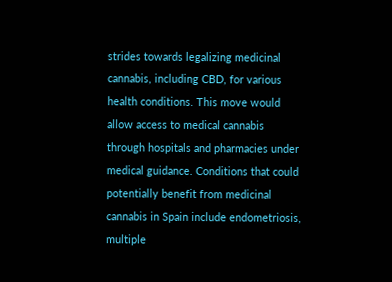strides towards legalizing medicinal cannabis, including CBD, for various health conditions. This move would allow access to medical cannabis through hospitals and pharmacies under medical guidance. Conditions that could potentially benefit from medicinal cannabis in Spain include endometriosis, multiple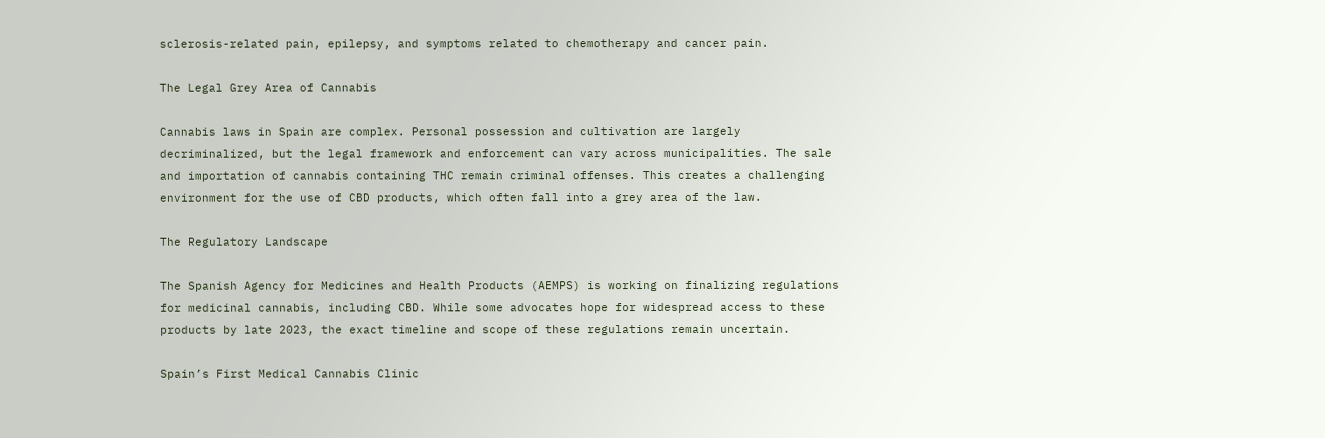sclerosis-related pain, epilepsy, and symptoms related to chemotherapy and cancer pain.

The Legal Grey Area of Cannabis

Cannabis laws in Spain are complex. Personal possession and cultivation are largely decriminalized, but the legal framework and enforcement can vary across municipalities. The sale and importation of cannabis containing THC remain criminal offenses. This creates a challenging environment for the use of CBD products, which often fall into a grey area of the law.

The Regulatory Landscape

The Spanish Agency for Medicines and Health Products (AEMPS) is working on finalizing regulations for medicinal cannabis, including CBD. While some advocates hope for widespread access to these products by late 2023, the exact timeline and scope of these regulations remain uncertain.

Spain’s First Medical Cannabis Clinic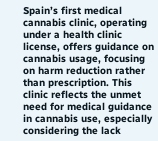Spain’s first medical cannabis clinic, operating under a health clinic license, offers guidance on cannabis usage, focusing on harm reduction rather than prescription. This clinic reflects the unmet need for medical guidance in cannabis use, especially considering the lack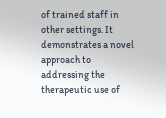of trained staff in other settings. It demonstrates a novel approach to addressing the therapeutic use of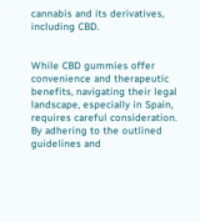cannabis and its derivatives, including CBD.


While CBD gummies offer convenience and therapeutic benefits, navigating their legal landscape, especially in Spain, requires careful consideration. By adhering to the outlined guidelines and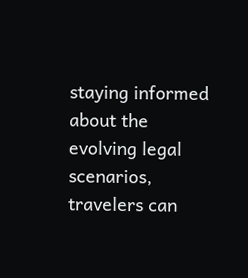staying informed about the evolving legal scenarios, travelers can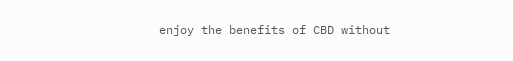enjoy the benefits of CBD without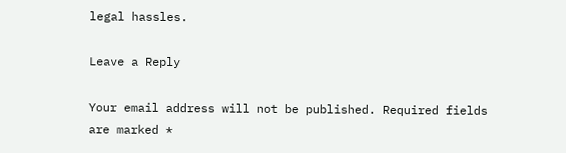legal hassles.

Leave a Reply

Your email address will not be published. Required fields are marked *